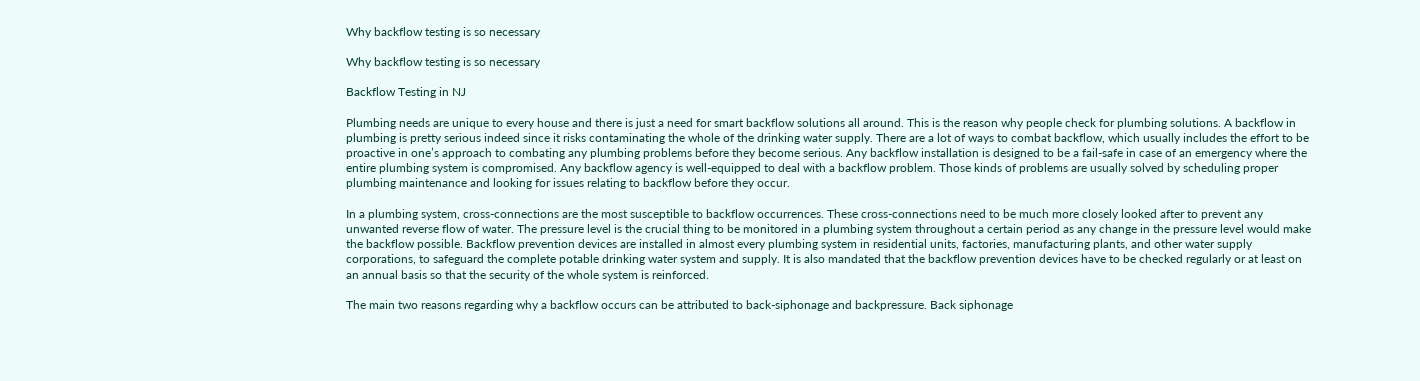Why backflow testing is so necessary

Why backflow testing is so necessary

Backflow Testing in NJ

Plumbing needs are unique to every house and there is just a need for smart backflow solutions all around. This is the reason why people check for plumbing solutions. A backflow in plumbing is pretty serious indeed since it risks contaminating the whole of the drinking water supply. There are a lot of ways to combat backflow, which usually includes the effort to be proactive in one’s approach to combating any plumbing problems before they become serious. Any backflow installation is designed to be a fail-safe in case of an emergency where the entire plumbing system is compromised. Any backflow agency is well-equipped to deal with a backflow problem. Those kinds of problems are usually solved by scheduling proper plumbing maintenance and looking for issues relating to backflow before they occur.

In a plumbing system, cross-connections are the most susceptible to backflow occurrences. These cross-connections need to be much more closely looked after to prevent any unwanted reverse flow of water. The pressure level is the crucial thing to be monitored in a plumbing system throughout a certain period as any change in the pressure level would make the backflow possible. Backflow prevention devices are installed in almost every plumbing system in residential units, factories, manufacturing plants, and other water supply corporations, to safeguard the complete potable drinking water system and supply. It is also mandated that the backflow prevention devices have to be checked regularly or at least on an annual basis so that the security of the whole system is reinforced.

The main two reasons regarding why a backflow occurs can be attributed to back-siphonage and backpressure. Back siphonage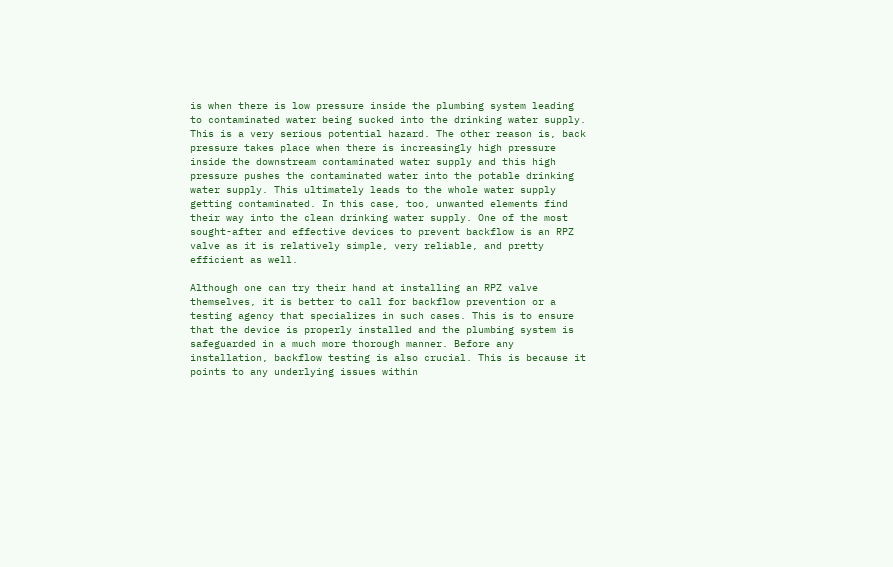is when there is low pressure inside the plumbing system leading to contaminated water being sucked into the drinking water supply. This is a very serious potential hazard. The other reason is, back pressure takes place when there is increasingly high pressure inside the downstream contaminated water supply and this high pressure pushes the contaminated water into the potable drinking water supply. This ultimately leads to the whole water supply getting contaminated. In this case, too, unwanted elements find their way into the clean drinking water supply. One of the most sought-after and effective devices to prevent backflow is an RPZ valve as it is relatively simple, very reliable, and pretty efficient as well.

Although one can try their hand at installing an RPZ valve themselves, it is better to call for backflow prevention or a testing agency that specializes in such cases. This is to ensure that the device is properly installed and the plumbing system is safeguarded in a much more thorough manner. Before any installation, backflow testing is also crucial. This is because it points to any underlying issues within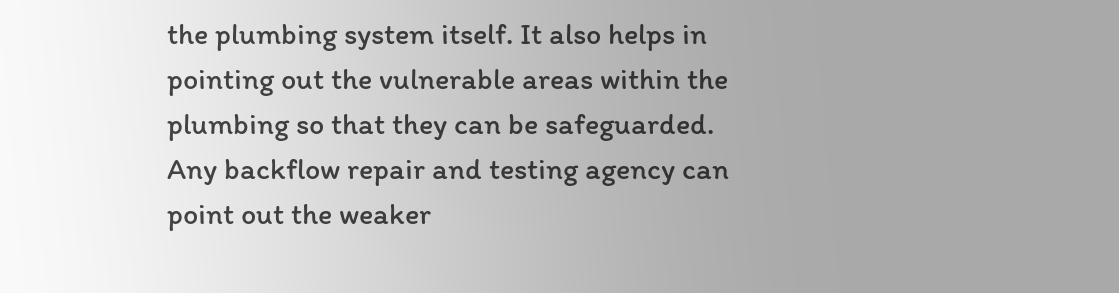the plumbing system itself. It also helps in pointing out the vulnerable areas within the plumbing so that they can be safeguarded. Any backflow repair and testing agency can point out the weaker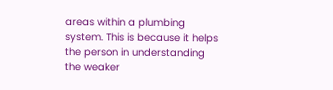areas within a plumbing system. This is because it helps the person in understanding the weaker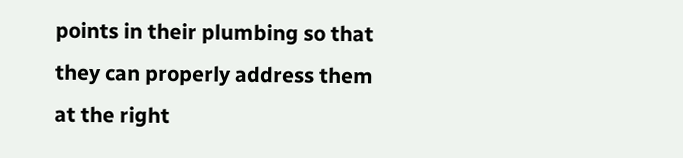points in their plumbing so that they can properly address them at the right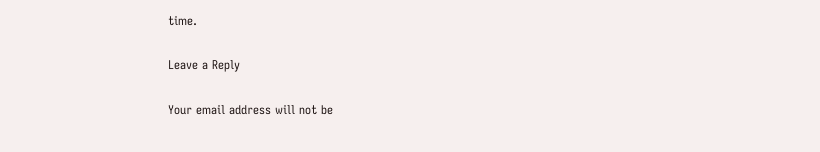time.

Leave a Reply

Your email address will not be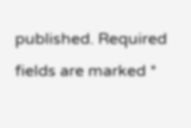published. Required fields are marked *